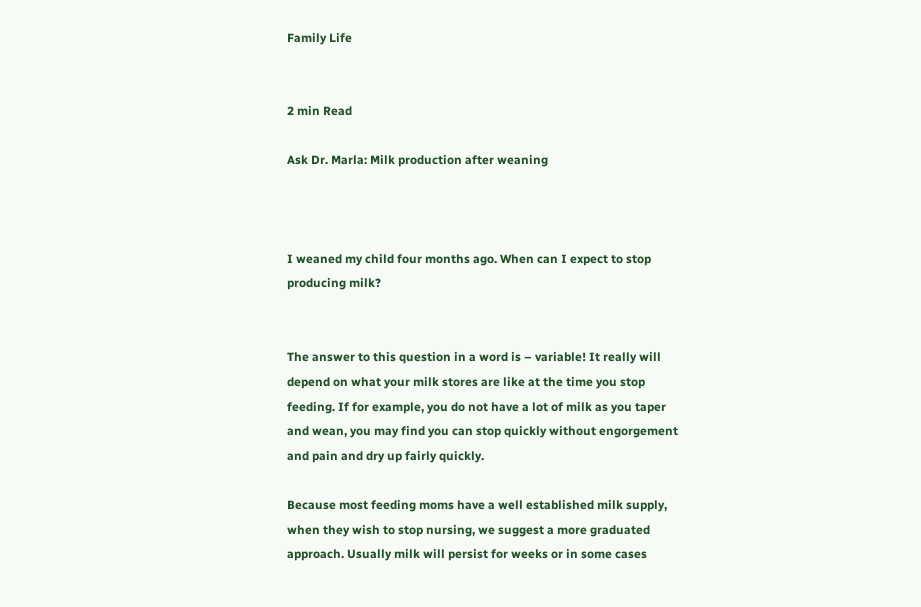Family Life


2 min Read

Ask Dr. Marla: Milk production after weaning



I weaned my child four months ago. When can I expect to stop producing milk?


The answer to this question in a word is – variable! It really will depend on what your milk stores are like at the time you stop feeding. If for example, you do not have a lot of milk as you taper and wean, you may find you can stop quickly without engorgement and pain and dry up fairly quickly.

Because most feeding moms have a well established milk supply, when they wish to stop nursing, we suggest a more graduated approach. Usually milk will persist for weeks or in some cases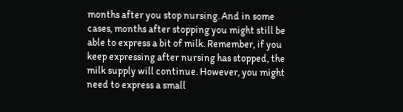months after you stop nursing. And in some cases, months after stopping you might still be able to express a bit of milk. Remember, if you keep expressing after nursing has stopped, the milk supply will continue. However, you might need to express a small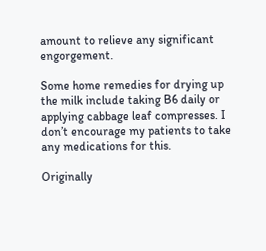amount to relieve any significant engorgement.

Some home remedies for drying up the milk include taking B6 daily or applying cabbage leaf compresses. I don’t encourage my patients to take any medications for this.

Originally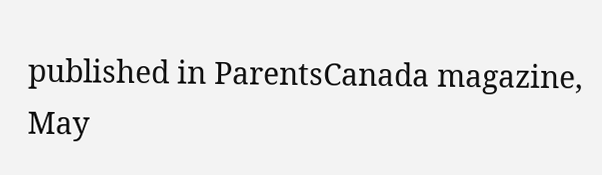published in ParentsCanada magazine, May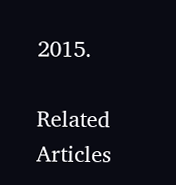2015.

Related Articles